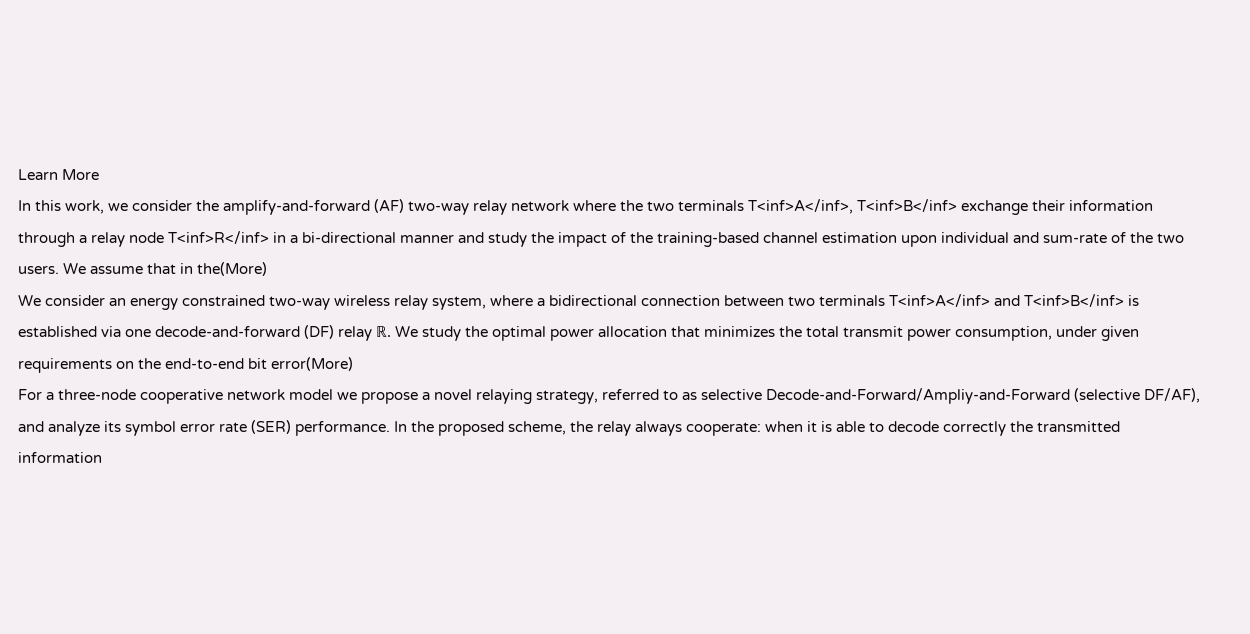Learn More
In this work, we consider the amplify-and-forward (AF) two-way relay network where the two terminals T<inf>A</inf>, T<inf>B</inf> exchange their information through a relay node T<inf>R</inf> in a bi-directional manner and study the impact of the training-based channel estimation upon individual and sum-rate of the two users. We assume that in the(More)
We consider an energy constrained two-way wireless relay system, where a bidirectional connection between two terminals T<inf>A</inf> and T<inf>B</inf> is established via one decode-and-forward (DF) relay ℝ. We study the optimal power allocation that minimizes the total transmit power consumption, under given requirements on the end-to-end bit error(More)
For a three-node cooperative network model we propose a novel relaying strategy, referred to as selective Decode-and-Forward/Ampliy-and-Forward (selective DF/AF), and analyze its symbol error rate (SER) performance. In the proposed scheme, the relay always cooperate: when it is able to decode correctly the transmitted information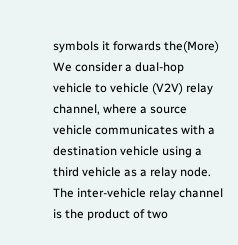symbols it forwards the(More)
We consider a dual-hop vehicle to vehicle (V2V) relay channel, where a source vehicle communicates with a destination vehicle using a third vehicle as a relay node. The inter-vehicle relay channel is the product of two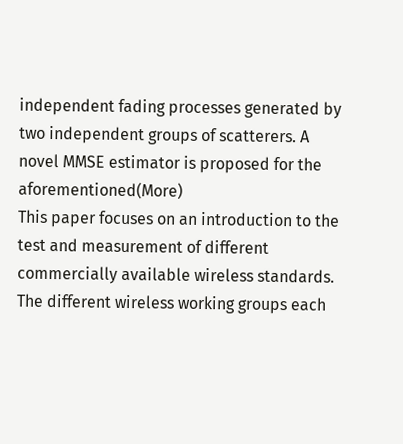independent fading processes generated by two independent groups of scatterers. A novel MMSE estimator is proposed for the aforementioned(More)
This paper focuses on an introduction to the test and measurement of different commercially available wireless standards. The different wireless working groups each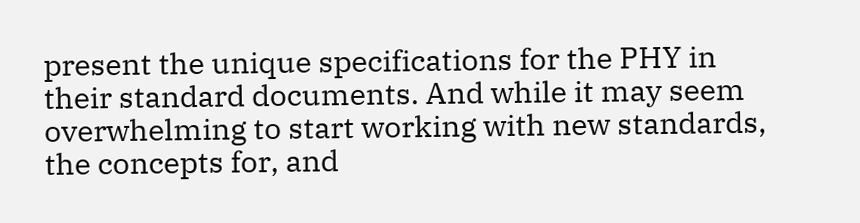present the unique specifications for the PHY in their standard documents. And while it may seem overwhelming to start working with new standards, the concepts for, and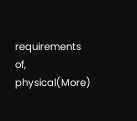requirements of, physical(More)